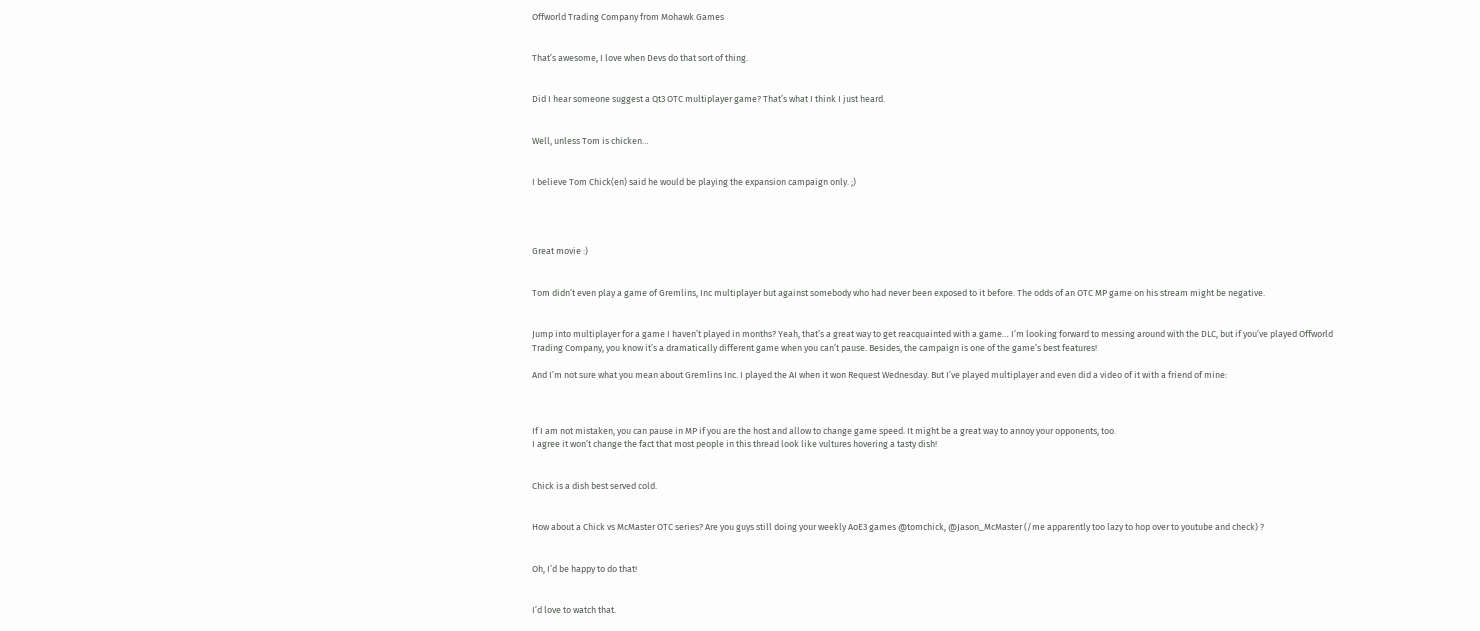Offworld Trading Company from Mohawk Games


That’s awesome, I love when Devs do that sort of thing.


Did I hear someone suggest a Qt3 OTC multiplayer game? That’s what I think I just heard.


Well, unless Tom is chicken…


I believe Tom Chick(en) said he would be playing the expansion campaign only. ;)




Great movie :)


Tom didn’t even play a game of Gremlins, Inc multiplayer but against somebody who had never been exposed to it before. The odds of an OTC MP game on his stream might be negative.


Jump into multiplayer for a game I haven’t played in months? Yeah, that’s a great way to get reacquainted with a game… I’m looking forward to messing around with the DLC, but if you’ve played Offworld Trading Company, you know it’s a dramatically different game when you can’t pause. Besides, the campaign is one of the game’s best features!

And I’m not sure what you mean about Gremlins Inc. I played the AI when it won Request Wednesday. But I’ve played multiplayer and even did a video of it with a friend of mine:



If I am not mistaken, you can pause in MP if you are the host and allow to change game speed. It might be a great way to annoy your opponents, too.
I agree it won’t change the fact that most people in this thread look like vultures hovering a tasty dish!


Chick is a dish best served cold.


How about a Chick vs McMaster OTC series? Are you guys still doing your weekly AoE3 games @tomchick, @Jason_McMaster (/me apparently too lazy to hop over to youtube and check) ?


Oh, I’d be happy to do that!


I’d love to watch that.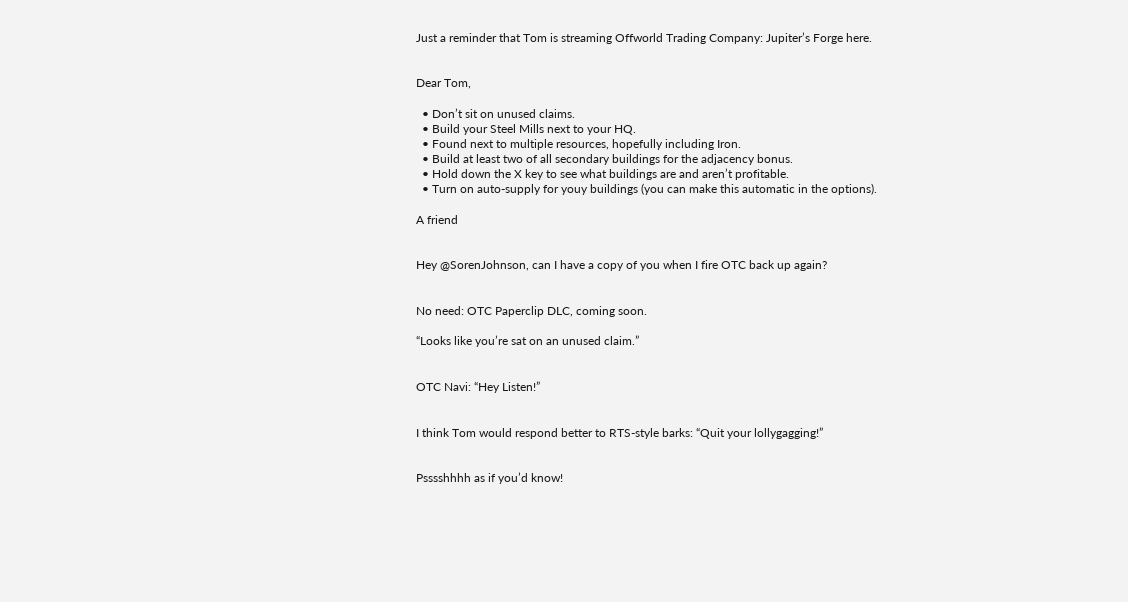Just a reminder that Tom is streaming Offworld Trading Company: Jupiter’s Forge here.


Dear Tom,

  • Don’t sit on unused claims.
  • Build your Steel Mills next to your HQ.
  • Found next to multiple resources, hopefully including Iron.
  • Build at least two of all secondary buildings for the adjacency bonus.
  • Hold down the X key to see what buildings are and aren’t profitable.
  • Turn on auto-supply for youy buildings (you can make this automatic in the options).

A friend


Hey @SorenJohnson, can I have a copy of you when I fire OTC back up again?


No need: OTC Paperclip DLC, coming soon.

“Looks like you’re sat on an unused claim.”


OTC Navi: “Hey Listen!”


I think Tom would respond better to RTS-style barks: “Quit your lollygagging!”


Psssshhhh as if you’d know!